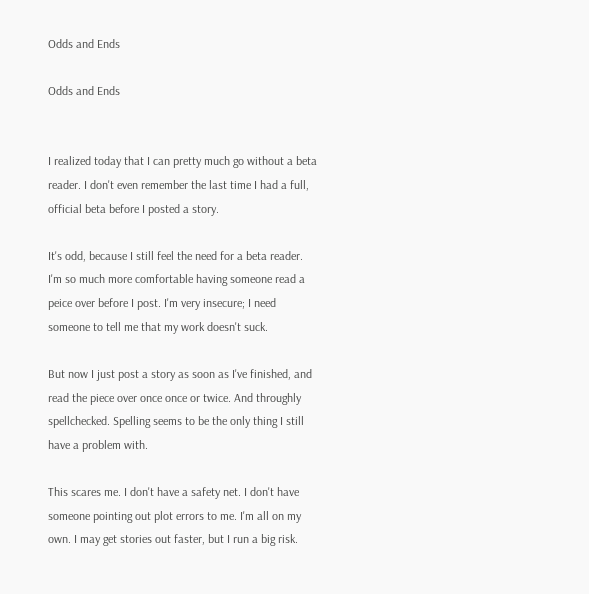Odds and Ends

Odds and Ends


I realized today that I can pretty much go without a beta reader. I don't even remember the last time I had a full, official beta before I posted a story.

It's odd, because I still feel the need for a beta reader. I'm so much more comfortable having someone read a peice over before I post. I'm very insecure; I need someone to tell me that my work doesn't suck.

But now I just post a story as soon as I've finished, and read the piece over once once or twice. And throughly spellchecked. Spelling seems to be the only thing I still have a problem with.

This scares me. I don't have a safety net. I don't have someone pointing out plot errors to me. I'm all on my own. I may get stories out faster, but I run a big risk.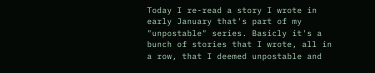Today I re-read a story I wrote in early January that's part of my "unpostable" series. Basicly it's a bunch of stories that I wrote, all in a row, that I deemed unpostable and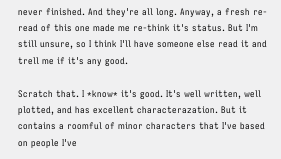never finished. And they're all long. Anyway, a fresh re-read of this one made me re-think it's status. But I'm still unsure, so I think I'll have someone else read it and trell me if it's any good.

Scratch that. I *know* it's good. It's well written, well plotted, and has excellent characterazation. But it contains a roomful of minor characters that I've based on people I've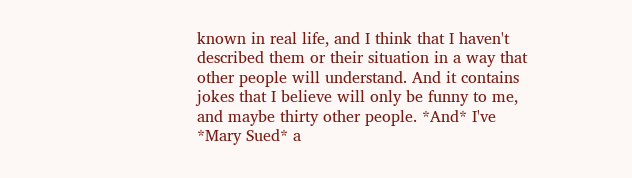known in real life, and I think that I haven't described them or their situation in a way that other people will understand. And it contains jokes that I believe will only be funny to me, and maybe thirty other people. *And* I've *Mary Sued* a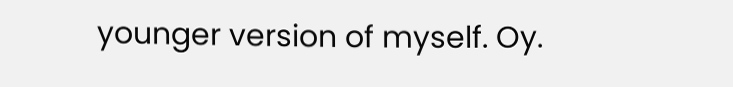younger version of myself. Oy.